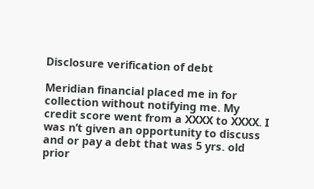Disclosure verification of debt

Meridian financial placed me in for collection without notifying me. My credit score went from a XXXX to XXXX. I was n’t given an opportunity to discuss and or pay a debt that was 5 yrs. old prior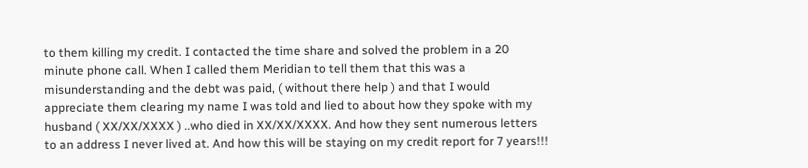to them killing my credit. I contacted the time share and solved the problem in a 20 minute phone call. When I called them Meridian to tell them that this was a misunderstanding and the debt was paid, ( without there help ) and that I would appreciate them clearing my name I was told and lied to about how they spoke with my husband ( XX/XX/XXXX ) ..who died in XX/XX/XXXX. And how they sent numerous letters to an address I never lived at. And how this will be staying on my credit report for 7 years!!!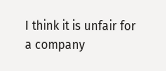I think it is unfair for a company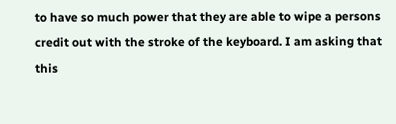to have so much power that they are able to wipe a persons credit out with the stroke of the keyboard. I am asking that this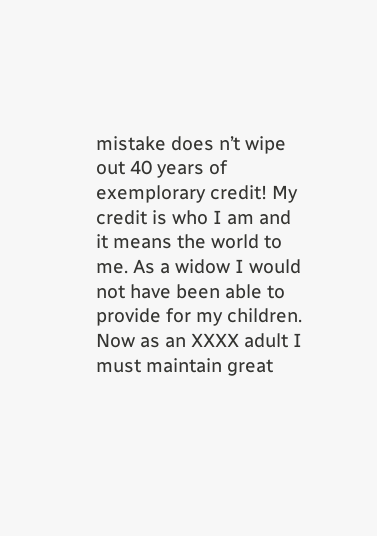mistake does n’t wipe out 40 years of exemplorary credit! My credit is who I am and it means the world to me. As a widow I would not have been able to provide for my children. Now as an XXXX adult I must maintain great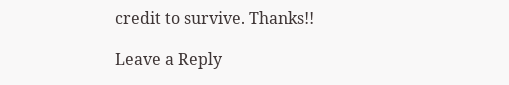credit to survive. Thanks!!

Leave a Reply